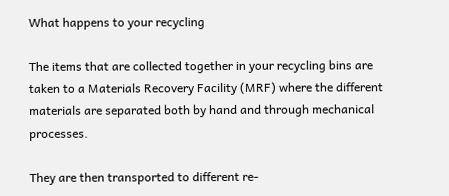What happens to your recycling

The items that are collected together in your recycling bins are taken to a Materials Recovery Facility (MRF) where the different materials are separated both by hand and through mechanical processes.

They are then transported to different re-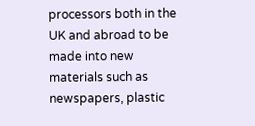processors both in the UK and abroad to be made into new materials such as newspapers, plastic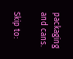packaging and cans.

Skip to: